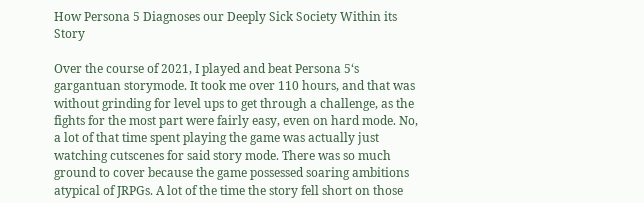How Persona 5 Diagnoses our Deeply Sick Society Within its Story

Over the course of 2021, I played and beat Persona 5‘s gargantuan storymode. It took me over 110 hours, and that was without grinding for level ups to get through a challenge, as the fights for the most part were fairly easy, even on hard mode. No, a lot of that time spent playing the game was actually just watching cutscenes for said story mode. There was so much ground to cover because the game possessed soaring ambitions atypical of JRPGs. A lot of the time the story fell short on those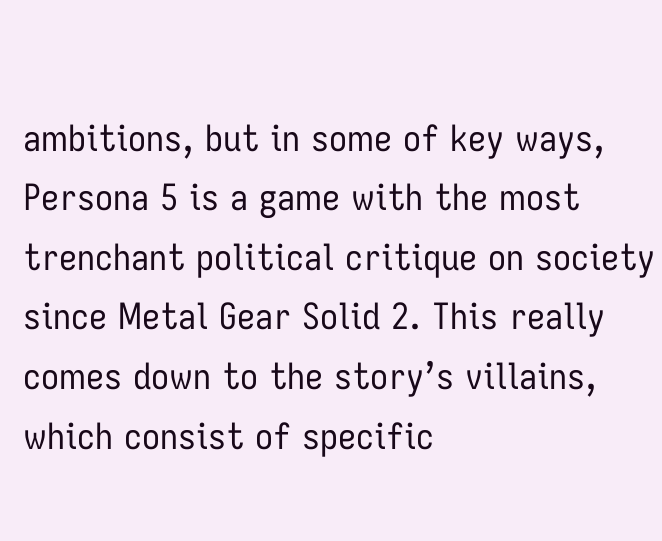ambitions, but in some of key ways, Persona 5 is a game with the most trenchant political critique on society since Metal Gear Solid 2. This really comes down to the story’s villains, which consist of specific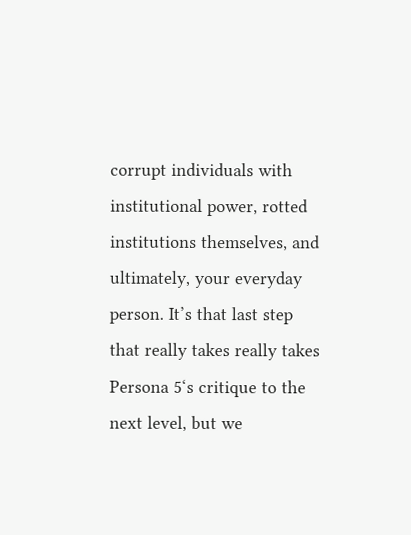corrupt individuals with institutional power, rotted institutions themselves, and ultimately, your everyday person. It’s that last step that really takes really takes Persona 5‘s critique to the next level, but we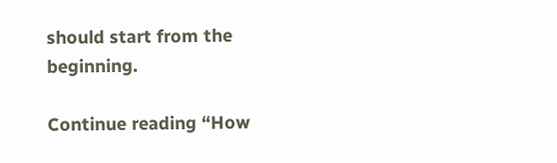should start from the beginning.

Continue reading “How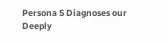Persona 5 Diagnoses our Deeply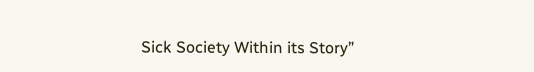Sick Society Within its Story”